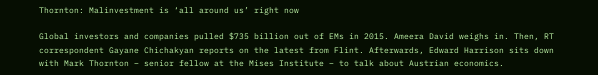Thornton: Malinvestment is ‘all around us’ right now

Global investors and companies pulled $735 billion out of EMs in 2015. Ameera David weighs in. Then, RT correspondent Gayane Chichakyan reports on the latest from Flint. Afterwards, Edward Harrison sits down with Mark Thornton – senior fellow at the Mises Institute – to talk about Austrian economics.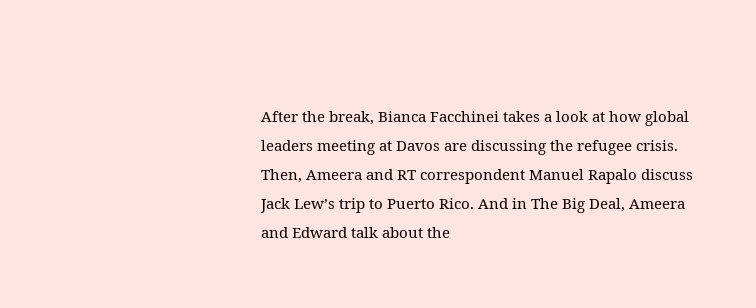After the break, Bianca Facchinei takes a look at how global leaders meeting at Davos are discussing the refugee crisis. Then, Ameera and RT correspondent Manuel Rapalo discuss Jack Lew’s trip to Puerto Rico. And in The Big Deal, Ameera and Edward talk about the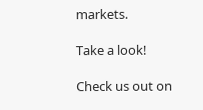markets.

Take a look!

Check us out on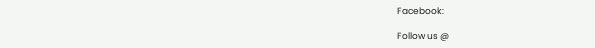Facebook:

Follow us @